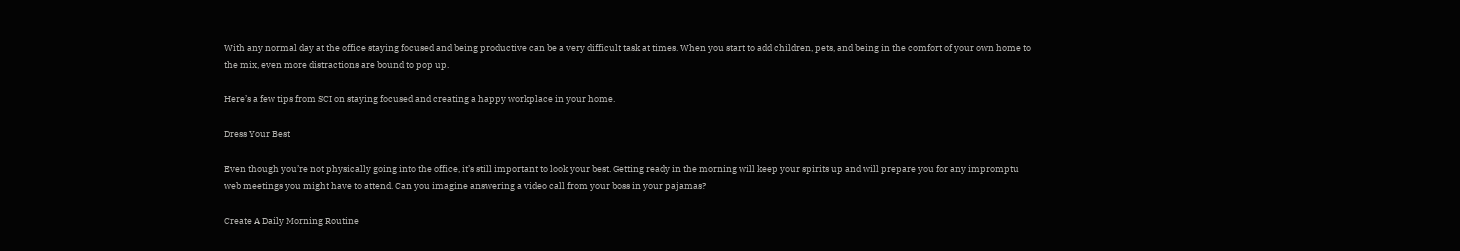With any normal day at the office staying focused and being productive can be a very difficult task at times. When you start to add children, pets, and being in the comfort of your own home to the mix, even more distractions are bound to pop up.

Here’s a few tips from SCI on staying focused and creating a happy workplace in your home.

Dress Your Best

Even though you’re not physically going into the office, it’s still important to look your best. Getting ready in the morning will keep your spirits up and will prepare you for any impromptu web meetings you might have to attend. Can you imagine answering a video call from your boss in your pajamas?

Create A Daily Morning Routine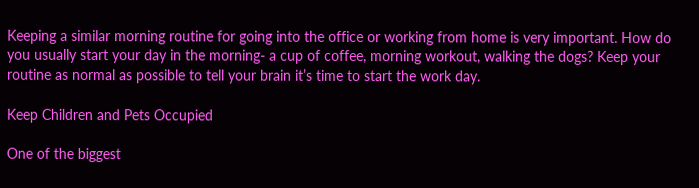Keeping a similar morning routine for going into the office or working from home is very important. How do you usually start your day in the morning- a cup of coffee, morning workout, walking the dogs? Keep your routine as normal as possible to tell your brain it’s time to start the work day.

Keep Children and Pets Occupied

One of the biggest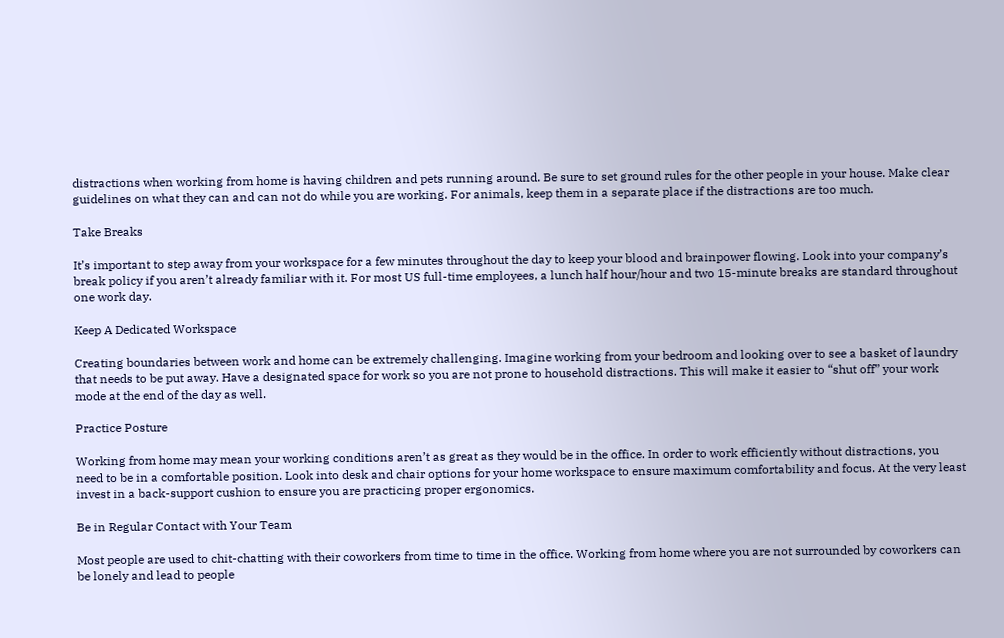distractions when working from home is having children and pets running around. Be sure to set ground rules for the other people in your house. Make clear guidelines on what they can and can not do while you are working. For animals, keep them in a separate place if the distractions are too much.

Take Breaks

It’s important to step away from your workspace for a few minutes throughout the day to keep your blood and brainpower flowing. Look into your company’s break policy if you aren’t already familiar with it. For most US full-time employees, a lunch half hour/hour and two 15-minute breaks are standard throughout one work day.

Keep A Dedicated Workspace

Creating boundaries between work and home can be extremely challenging. Imagine working from your bedroom and looking over to see a basket of laundry that needs to be put away. Have a designated space for work so you are not prone to household distractions. This will make it easier to “shut off” your work mode at the end of the day as well.

Practice Posture

Working from home may mean your working conditions aren’t as great as they would be in the office. In order to work efficiently without distractions, you need to be in a comfortable position. Look into desk and chair options for your home workspace to ensure maximum comfortability and focus. At the very least invest in a back-support cushion to ensure you are practicing proper ergonomics.

Be in Regular Contact with Your Team

Most people are used to chit-chatting with their coworkers from time to time in the office. Working from home where you are not surrounded by coworkers can be lonely and lead to people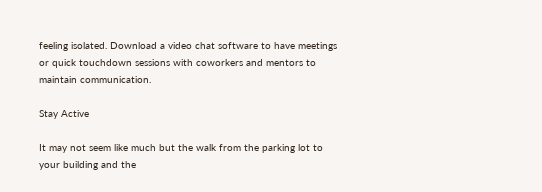feeling isolated. Download a video chat software to have meetings or quick touchdown sessions with coworkers and mentors to maintain communication.

Stay Active

It may not seem like much but the walk from the parking lot to your building and the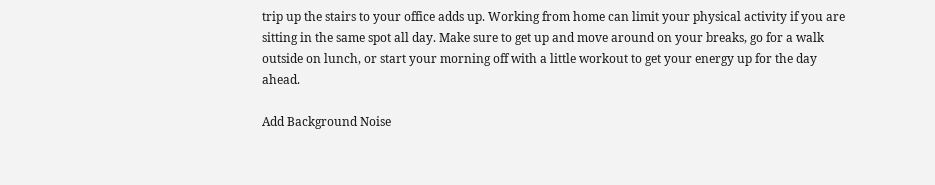trip up the stairs to your office adds up. Working from home can limit your physical activity if you are sitting in the same spot all day. Make sure to get up and move around on your breaks, go for a walk outside on lunch, or start your morning off with a little workout to get your energy up for the day ahead.

Add Background Noise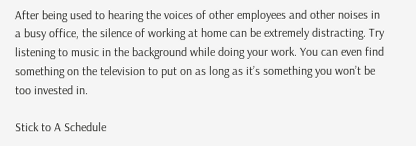After being used to hearing the voices of other employees and other noises in a busy office, the silence of working at home can be extremely distracting. Try listening to music in the background while doing your work. You can even find something on the television to put on as long as it’s something you won’t be too invested in.

Stick to A Schedule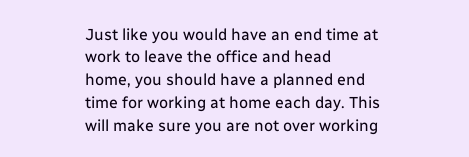Just like you would have an end time at work to leave the office and head home, you should have a planned end time for working at home each day. This will make sure you are not over working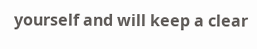yourself and will keep a clear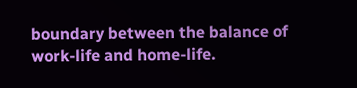boundary between the balance of work-life and home-life.